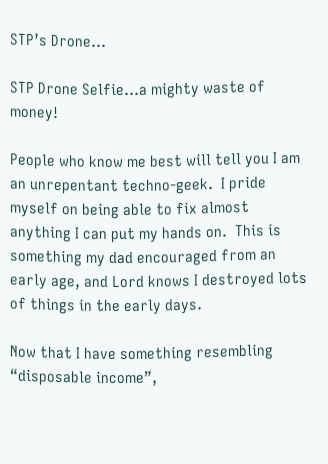STP’s Drone…

STP Drone Selfie…a mighty waste of money!

People who know me best will tell you I am an unrepentant techno-geek.  I pride myself on being able to fix almost anything I can put my hands on.  This is something my dad encouraged from an early age, and Lord knows I destroyed lots of things in the early days.

Now that I have something resembling “disposable income”,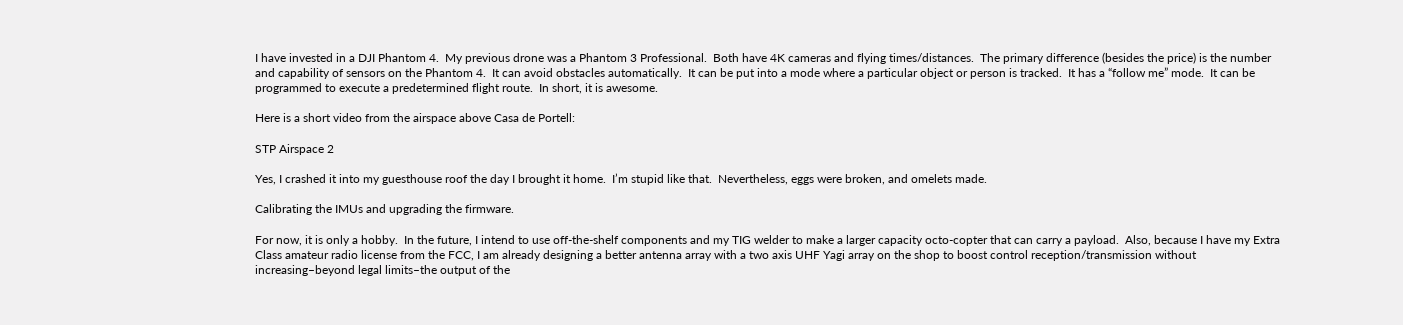I have invested in a DJI Phantom 4.  My previous drone was a Phantom 3 Professional.  Both have 4K cameras and flying times/distances.  The primary difference (besides the price) is the number and capability of sensors on the Phantom 4.  It can avoid obstacles automatically.  It can be put into a mode where a particular object or person is tracked.  It has a “follow me” mode.  It can be programmed to execute a predetermined flight route.  In short, it is awesome.

Here is a short video from the airspace above Casa de Portell:

STP Airspace 2

Yes, I crashed it into my guesthouse roof the day I brought it home.  I’m stupid like that.  Nevertheless, eggs were broken, and omelets made.

Calibrating the IMUs and upgrading the firmware.

For now, it is only a hobby.  In the future, I intend to use off-the-shelf components and my TIG welder to make a larger capacity octo-copter that can carry a payload.  Also, because I have my Extra Class amateur radio license from the FCC, I am already designing a better antenna array with a two axis UHF Yagi array on the shop to boost control reception/transmission without increasing–beyond legal limits–the output of the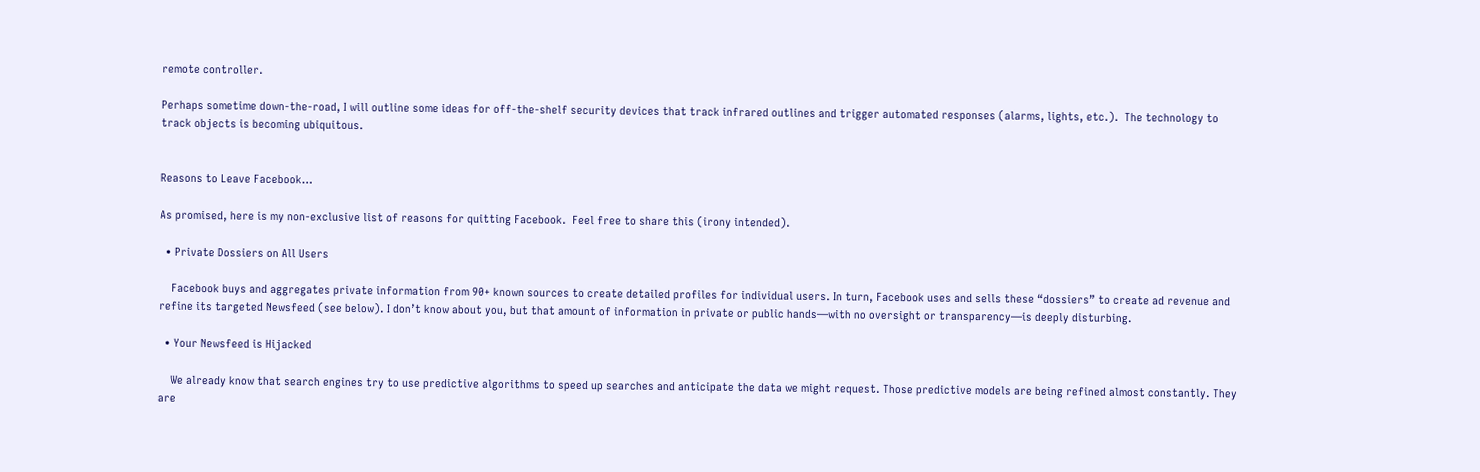remote controller.

Perhaps sometime down-the-road, I will outline some ideas for off-the-shelf security devices that track infrared outlines and trigger automated responses (alarms, lights, etc.).  The technology to track objects is becoming ubiquitous.


Reasons to Leave Facebook…

As promised, here is my non-exclusive list of reasons for quitting Facebook.  Feel free to share this (irony intended).

  • Private Dossiers on All Users

    Facebook buys and aggregates private information from 90+ known sources to create detailed profiles for individual users. In turn, Facebook uses and sells these “dossiers” to create ad revenue and refine its targeted Newsfeed (see below). I don’t know about you, but that amount of information in private or public hands—with no oversight or transparency—is deeply disturbing.

  • Your Newsfeed is Hijacked

    We already know that search engines try to use predictive algorithms to speed up searches and anticipate the data we might request. Those predictive models are being refined almost constantly. They are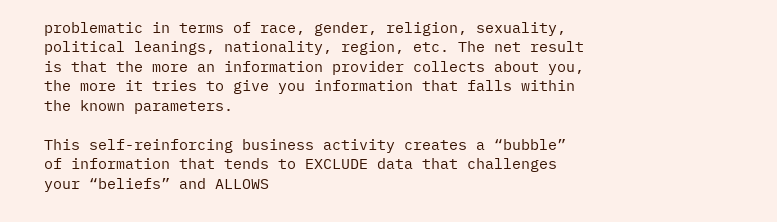problematic in terms of race, gender, religion, sexuality, political leanings, nationality, region, etc. The net result is that the more an information provider collects about you, the more it tries to give you information that falls within the known parameters.

This self-reinforcing business activity creates a “bubble” of information that tends to EXCLUDE data that challenges your “beliefs” and ALLOWS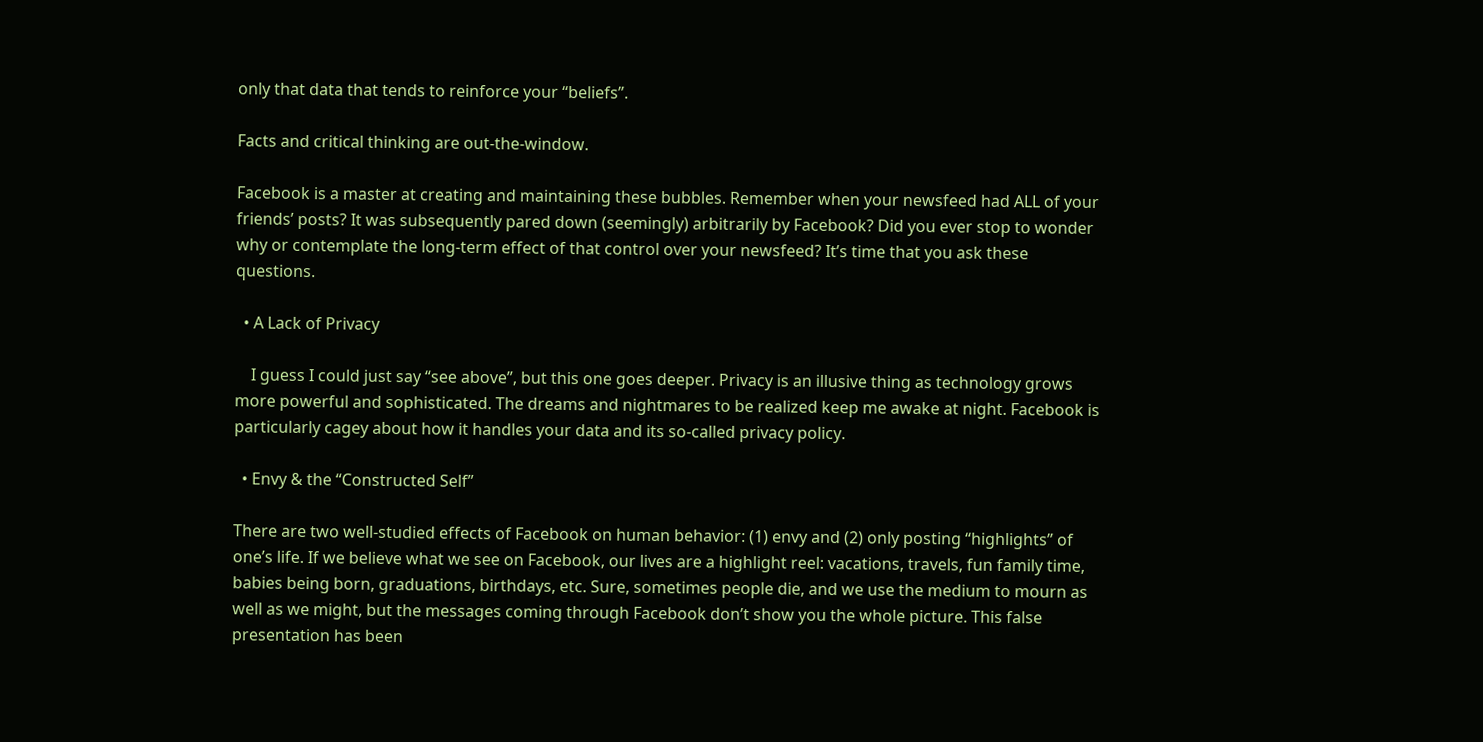only that data that tends to reinforce your “beliefs”.

Facts and critical thinking are out-the-window.

Facebook is a master at creating and maintaining these bubbles. Remember when your newsfeed had ALL of your friends’ posts? It was subsequently pared down (seemingly) arbitrarily by Facebook? Did you ever stop to wonder why or contemplate the long-term effect of that control over your newsfeed? It’s time that you ask these questions.

  • A Lack of Privacy

    I guess I could just say “see above”, but this one goes deeper. Privacy is an illusive thing as technology grows more powerful and sophisticated. The dreams and nightmares to be realized keep me awake at night. Facebook is particularly cagey about how it handles your data and its so-called privacy policy.

  • Envy & the “Constructed Self”

There are two well-studied effects of Facebook on human behavior: (1) envy and (2) only posting “highlights” of one’s life. If we believe what we see on Facebook, our lives are a highlight reel: vacations, travels, fun family time, babies being born, graduations, birthdays, etc. Sure, sometimes people die, and we use the medium to mourn as well as we might, but the messages coming through Facebook don’t show you the whole picture. This false presentation has been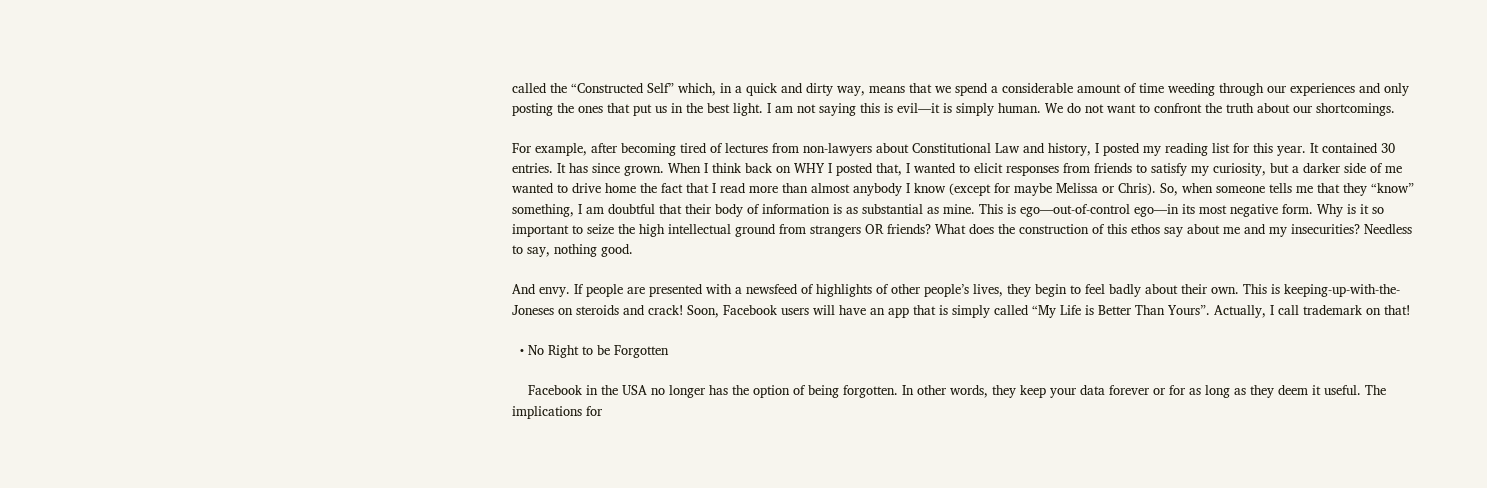called the “Constructed Self” which, in a quick and dirty way, means that we spend a considerable amount of time weeding through our experiences and only posting the ones that put us in the best light. I am not saying this is evil—it is simply human. We do not want to confront the truth about our shortcomings.

For example, after becoming tired of lectures from non-lawyers about Constitutional Law and history, I posted my reading list for this year. It contained 30 entries. It has since grown. When I think back on WHY I posted that, I wanted to elicit responses from friends to satisfy my curiosity, but a darker side of me wanted to drive home the fact that I read more than almost anybody I know (except for maybe Melissa or Chris). So, when someone tells me that they “know” something, I am doubtful that their body of information is as substantial as mine. This is ego—out-of-control ego—in its most negative form. Why is it so important to seize the high intellectual ground from strangers OR friends? What does the construction of this ethos say about me and my insecurities? Needless to say, nothing good.

And envy. If people are presented with a newsfeed of highlights of other people’s lives, they begin to feel badly about their own. This is keeping-up-with-the-Joneses on steroids and crack! Soon, Facebook users will have an app that is simply called “My Life is Better Than Yours”. Actually, I call trademark on that!

  • No Right to be Forgotten

    Facebook in the USA no longer has the option of being forgotten. In other words, they keep your data forever or for as long as they deem it useful. The implications for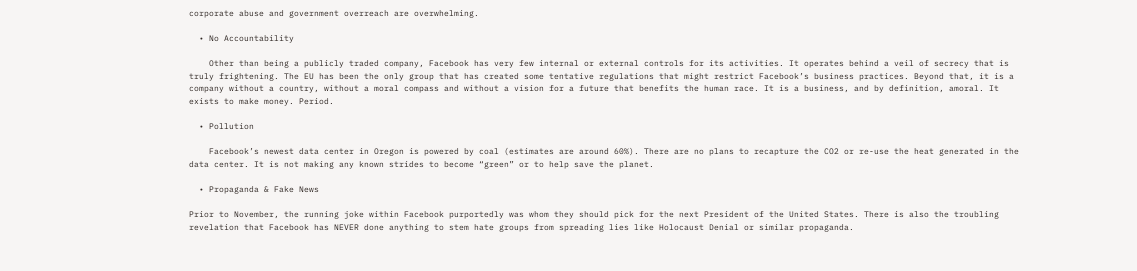corporate abuse and government overreach are overwhelming.

  • No Accountability

    Other than being a publicly traded company, Facebook has very few internal or external controls for its activities. It operates behind a veil of secrecy that is truly frightening. The EU has been the only group that has created some tentative regulations that might restrict Facebook’s business practices. Beyond that, it is a company without a country, without a moral compass and without a vision for a future that benefits the human race. It is a business, and by definition, amoral. It exists to make money. Period.

  • Pollution

    Facebook’s newest data center in Oregon is powered by coal (estimates are around 60%). There are no plans to recapture the CO2 or re-use the heat generated in the data center. It is not making any known strides to become “green” or to help save the planet.

  • Propaganda & Fake News

Prior to November, the running joke within Facebook purportedly was whom they should pick for the next President of the United States. There is also the troubling revelation that Facebook has NEVER done anything to stem hate groups from spreading lies like Holocaust Denial or similar propaganda.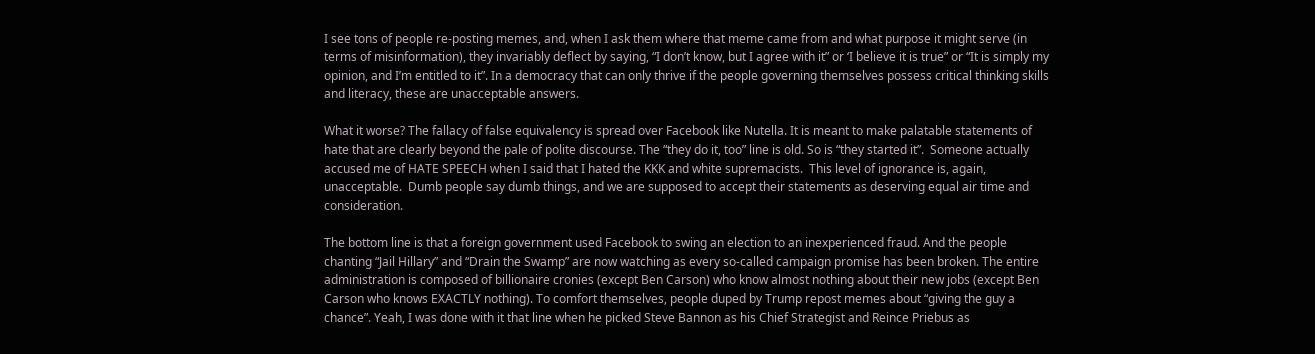I see tons of people re-posting memes, and, when I ask them where that meme came from and what purpose it might serve (in terms of misinformation), they invariably deflect by saying, “I don’t know, but I agree with it” or ‘I believe it is true” or “It is simply my opinion, and I’m entitled to it”. In a democracy that can only thrive if the people governing themselves possess critical thinking skills and literacy, these are unacceptable answers.

What it worse? The fallacy of false equivalency is spread over Facebook like Nutella. It is meant to make palatable statements of hate that are clearly beyond the pale of polite discourse. The “they do it, too” line is old. So is “they started it”.  Someone actually accused me of HATE SPEECH when I said that I hated the KKK and white supremacists.  This level of ignorance is, again, unacceptable.  Dumb people say dumb things, and we are supposed to accept their statements as deserving equal air time and consideration.

The bottom line is that a foreign government used Facebook to swing an election to an inexperienced fraud. And the people chanting “Jail Hillary” and “Drain the Swamp” are now watching as every so-called campaign promise has been broken. The entire administration is composed of billionaire cronies (except Ben Carson) who know almost nothing about their new jobs (except Ben Carson who knows EXACTLY nothing). To comfort themselves, people duped by Trump repost memes about “giving the guy a chance”. Yeah, I was done with it that line when he picked Steve Bannon as his Chief Strategist and Reince Priebus as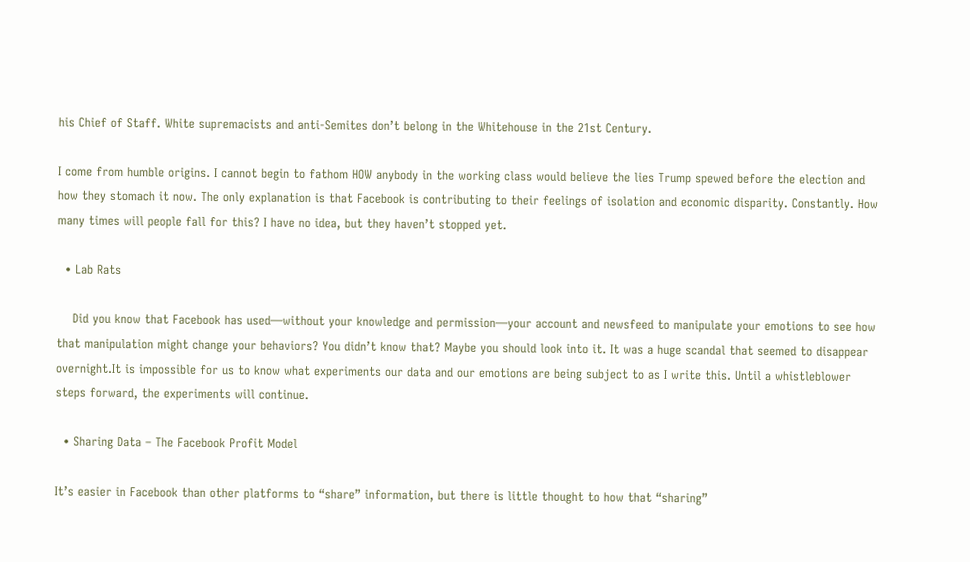his Chief of Staff. White supremacists and anti-Semites don’t belong in the Whitehouse in the 21st Century.

I come from humble origins. I cannot begin to fathom HOW anybody in the working class would believe the lies Trump spewed before the election and how they stomach it now. The only explanation is that Facebook is contributing to their feelings of isolation and economic disparity. Constantly. How many times will people fall for this? I have no idea, but they haven’t stopped yet.

  • Lab Rats

    Did you know that Facebook has used—without your knowledge and permission—your account and newsfeed to manipulate your emotions to see how that manipulation might change your behaviors? You didn’t know that? Maybe you should look into it. It was a huge scandal that seemed to disappear overnight.It is impossible for us to know what experiments our data and our emotions are being subject to as I write this. Until a whistleblower steps forward, the experiments will continue.

  • Sharing Data – The Facebook Profit Model

It’s easier in Facebook than other platforms to “share” information, but there is little thought to how that “sharing”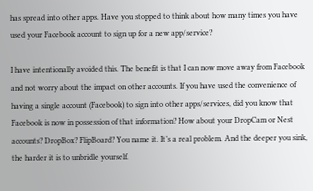has spread into other apps. Have you stopped to think about how many times you have used your Facebook account to sign up for a new app/service?

I have intentionally avoided this. The benefit is that I can now move away from Facebook and not worry about the impact on other accounts. If you have used the convenience of having a single account (Facebook) to sign into other apps/services, did you know that Facebook is now in possession of that information? How about your DropCam or Nest accounts? DropBox? FlipBoard? You name it. It’s a real problem. And the deeper you sink, the harder it is to unbridle yourself.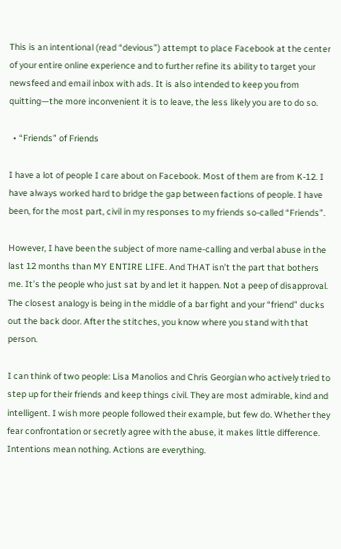This is an intentional (read “devious”) attempt to place Facebook at the center of your entire online experience and to further refine its ability to target your newsfeed and email inbox with ads. It is also intended to keep you from quitting—the more inconvenient it is to leave, the less likely you are to do so.

  • “Friends” of Friends

I have a lot of people I care about on Facebook. Most of them are from K-12. I have always worked hard to bridge the gap between factions of people. I have been, for the most part, civil in my responses to my friends so-called “Friends”.

However, I have been the subject of more name-calling and verbal abuse in the last 12 months than MY ENTIRE LIFE. And THAT isn’t the part that bothers me. It’s the people who just sat by and let it happen. Not a peep of disapproval. The closest analogy is being in the middle of a bar fight and your “friend” ducks out the back door. After the stitches, you know where you stand with that person.

I can think of two people: Lisa Manolios and Chris Georgian who actively tried to step up for their friends and keep things civil. They are most admirable, kind and intelligent. I wish more people followed their example, but few do. Whether they fear confrontation or secretly agree with the abuse, it makes little difference. Intentions mean nothing. Actions are everything.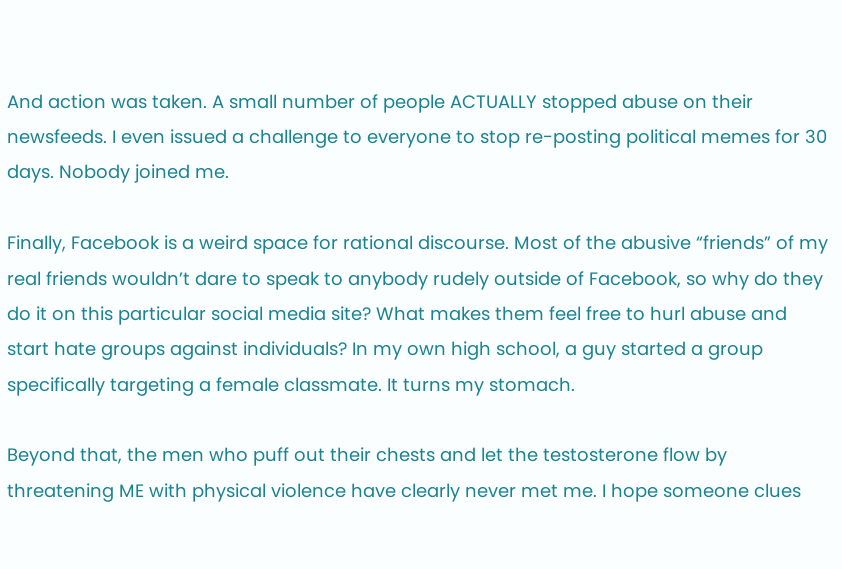And action was taken. A small number of people ACTUALLY stopped abuse on their newsfeeds. I even issued a challenge to everyone to stop re-posting political memes for 30 days. Nobody joined me.

Finally, Facebook is a weird space for rational discourse. Most of the abusive “friends” of my real friends wouldn’t dare to speak to anybody rudely outside of Facebook, so why do they do it on this particular social media site? What makes them feel free to hurl abuse and start hate groups against individuals? In my own high school, a guy started a group specifically targeting a female classmate. It turns my stomach.

Beyond that, the men who puff out their chests and let the testosterone flow by threatening ME with physical violence have clearly never met me. I hope someone clues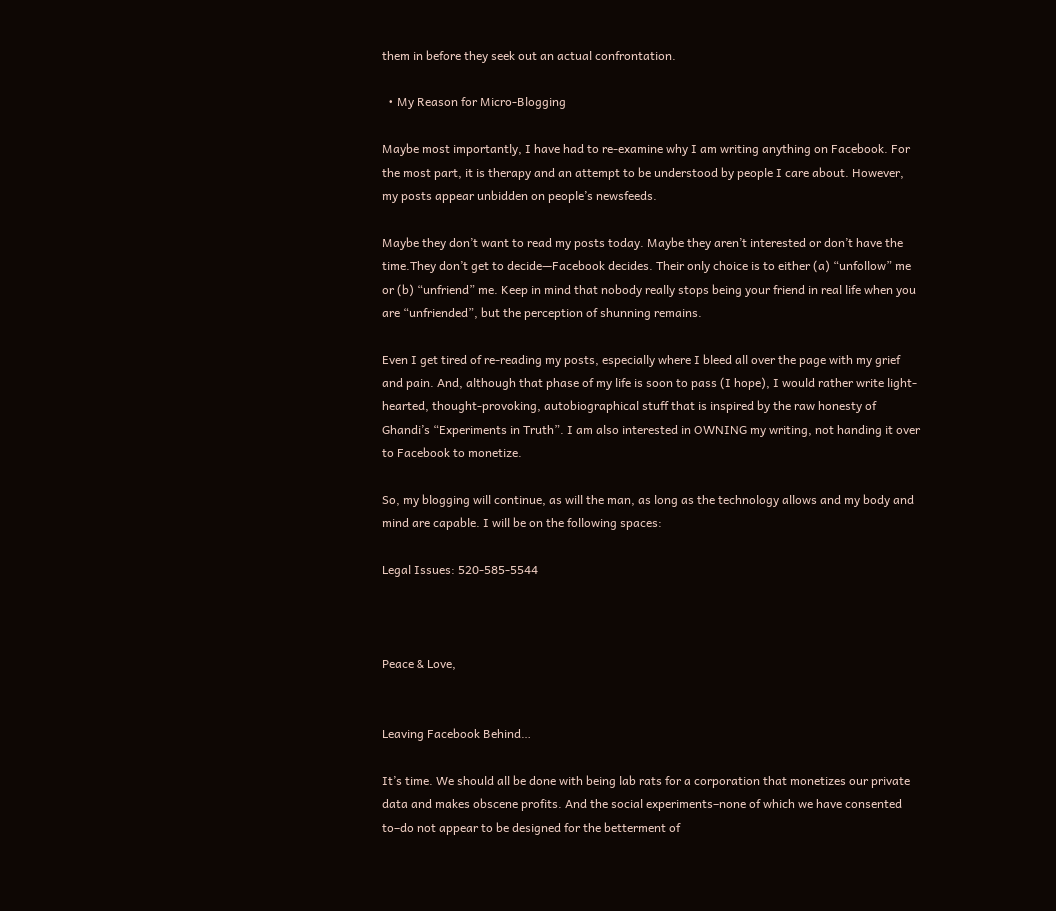them in before they seek out an actual confrontation.

  • My Reason for Micro-Blogging

Maybe most importantly, I have had to re-examine why I am writing anything on Facebook. For the most part, it is therapy and an attempt to be understood by people I care about. However, my posts appear unbidden on people’s newsfeeds.

Maybe they don’t want to read my posts today. Maybe they aren’t interested or don’t have the time.They don’t get to decide—Facebook decides. Their only choice is to either (a) “unfollow” me or (b) “unfriend” me. Keep in mind that nobody really stops being your friend in real life when you are “unfriended”, but the perception of shunning remains.

Even I get tired of re-reading my posts, especially where I bleed all over the page with my grief and pain. And, although that phase of my life is soon to pass (I hope), I would rather write light-hearted, thought-provoking, autobiographical stuff that is inspired by the raw honesty of Ghandi’s “Experiments in Truth”. I am also interested in OWNING my writing, not handing it over to Facebook to monetize.

So, my blogging will continue, as will the man, as long as the technology allows and my body and mind are capable. I will be on the following spaces:

Legal Issues: 520-585-5544



Peace & Love,


Leaving Facebook Behind…

It’s time. We should all be done with being lab rats for a corporation that monetizes our private data and makes obscene profits. And the social experiments–none of which we have consented to–do not appear to be designed for the betterment of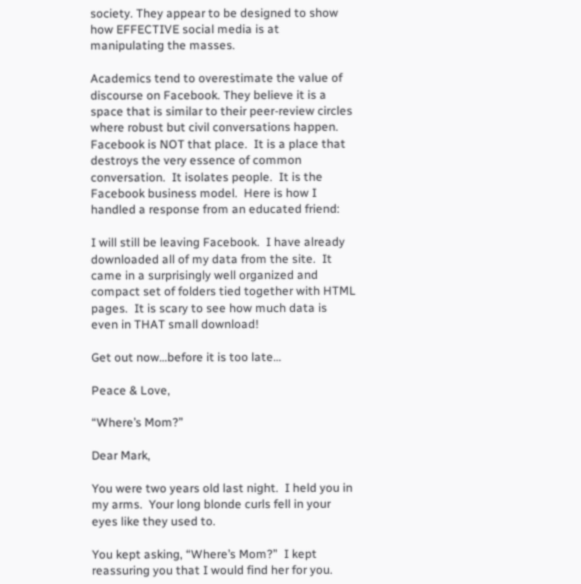society. They appear to be designed to show how EFFECTIVE social media is at manipulating the masses.

Academics tend to overestimate the value of discourse on Facebook. They believe it is a space that is similar to their peer-review circles where robust but civil conversations happen.  Facebook is NOT that place.  It is a place that destroys the very essence of common conversation.  It isolates people.  It is the Facebook business model.  Here is how I handled a response from an educated friend:

I will still be leaving Facebook.  I have already downloaded all of my data from the site.  It came in a surprisingly well organized and compact set of folders tied together with HTML pages.  It is scary to see how much data is even in THAT small download!

Get out now…before it is too late…

Peace & Love,

“Where’s Mom?”

Dear Mark,

You were two years old last night.  I held you in my arms.  Your long blonde curls fell in your eyes like they used to.

You kept asking, “Where’s Mom?”  I kept reassuring you that I would find her for you.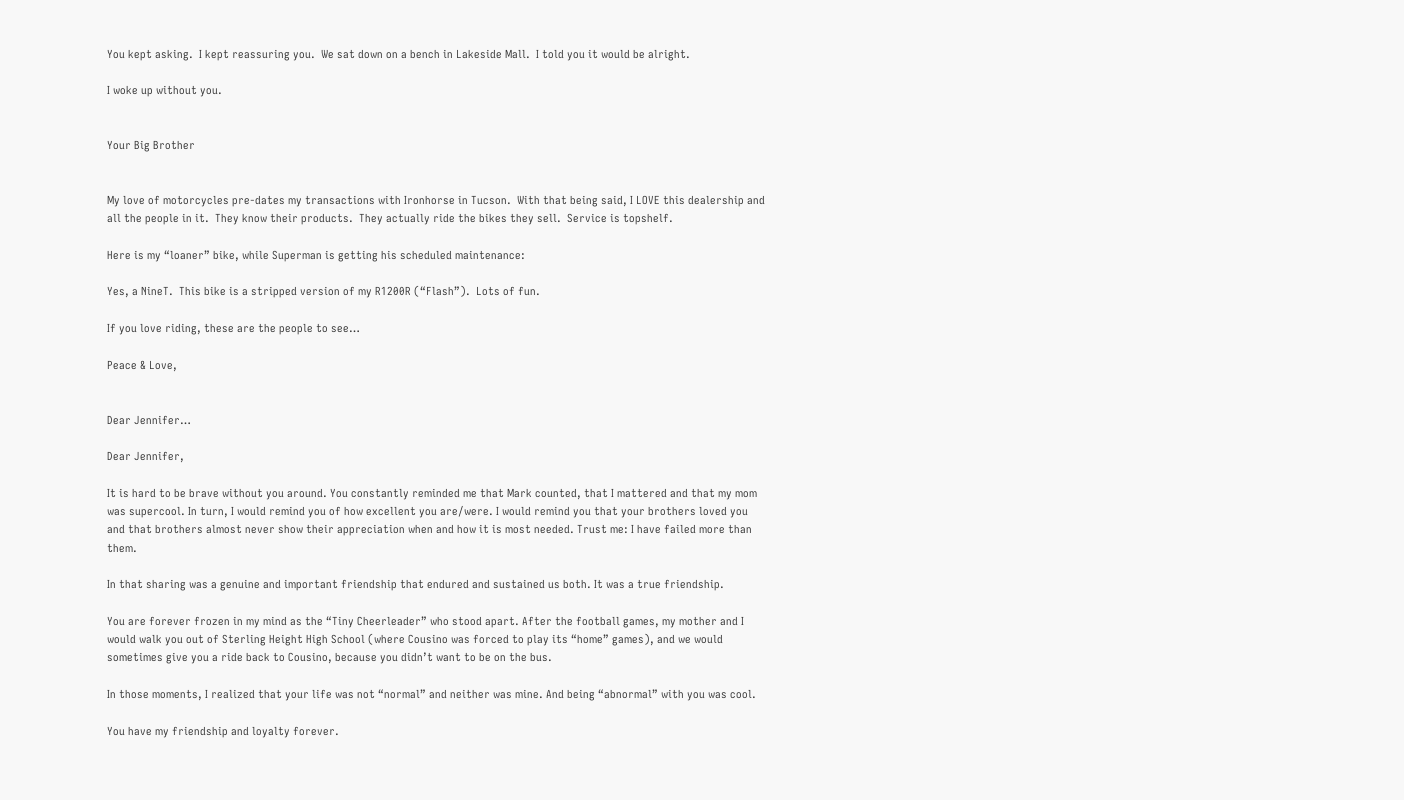You kept asking.  I kept reassuring you.  We sat down on a bench in Lakeside Mall.  I told you it would be alright.

I woke up without you.


Your Big Brother


My love of motorcycles pre-dates my transactions with Ironhorse in Tucson.  With that being said, I LOVE this dealership and all the people in it.  They know their products.  They actually ride the bikes they sell.  Service is topshelf.

Here is my “loaner” bike, while Superman is getting his scheduled maintenance:

Yes, a NineT.  This bike is a stripped version of my R1200R (“Flash”).  Lots of fun.

If you love riding, these are the people to see…

Peace & Love,


Dear Jennifer…

Dear Jennifer,

It is hard to be brave without you around. You constantly reminded me that Mark counted, that I mattered and that my mom was supercool. In turn, I would remind you of how excellent you are/were. I would remind you that your brothers loved you and that brothers almost never show their appreciation when and how it is most needed. Trust me: I have failed more than them.

In that sharing was a genuine and important friendship that endured and sustained us both. It was a true friendship.

You are forever frozen in my mind as the “Tiny Cheerleader” who stood apart. After the football games, my mother and I would walk you out of Sterling Height High School (where Cousino was forced to play its “home” games), and we would sometimes give you a ride back to Cousino, because you didn’t want to be on the bus.

In those moments, I realized that your life was not “normal” and neither was mine. And being “abnormal” with you was cool.

You have my friendship and loyalty forever.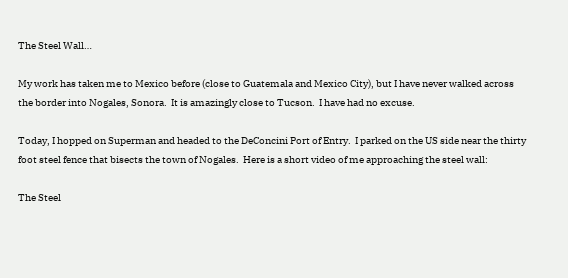The Steel Wall…

My work has taken me to Mexico before (close to Guatemala and Mexico City), but I have never walked across the border into Nogales, Sonora.  It is amazingly close to Tucson.  I have had no excuse.

Today, I hopped on Superman and headed to the DeConcini Port of Entry.  I parked on the US side near the thirty foot steel fence that bisects the town of Nogales.  Here is a short video of me approaching the steel wall:

The Steel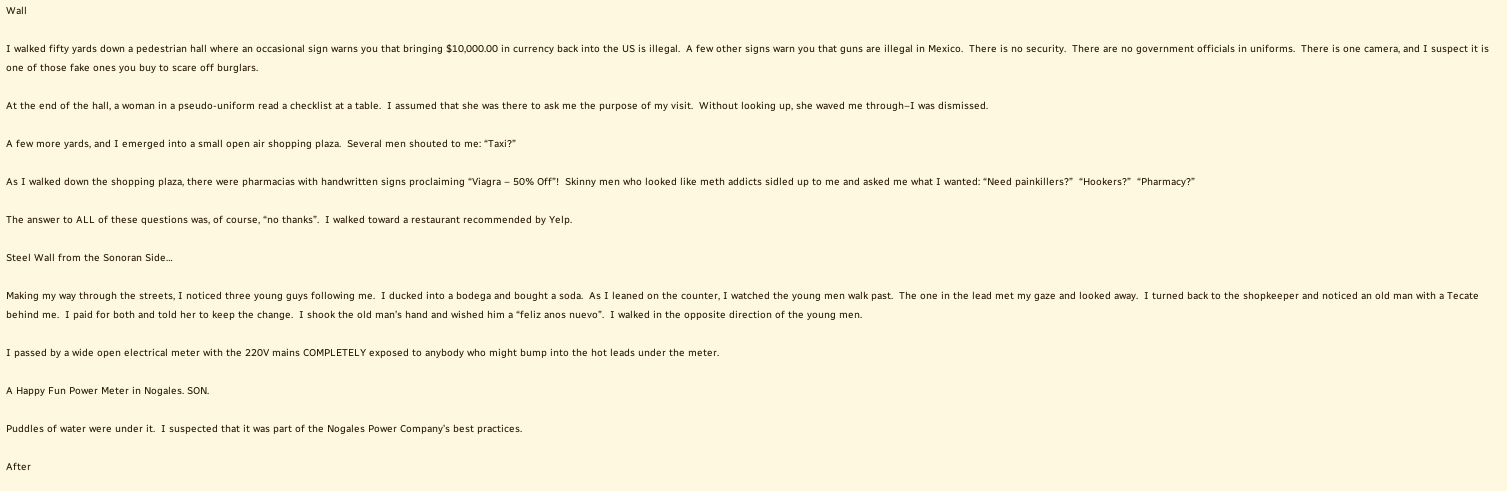Wall

I walked fifty yards down a pedestrian hall where an occasional sign warns you that bringing $10,000.00 in currency back into the US is illegal.  A few other signs warn you that guns are illegal in Mexico.  There is no security.  There are no government officials in uniforms.  There is one camera, and I suspect it is one of those fake ones you buy to scare off burglars.

At the end of the hall, a woman in a pseudo-uniform read a checklist at a table.  I assumed that she was there to ask me the purpose of my visit.  Without looking up, she waved me through–I was dismissed.

A few more yards, and I emerged into a small open air shopping plaza.  Several men shouted to me: “Taxi?”

As I walked down the shopping plaza, there were pharmacias with handwritten signs proclaiming “Viagra – 50% Off”!  Skinny men who looked like meth addicts sidled up to me and asked me what I wanted: “Need painkillers?”  “Hookers?”  “Pharmacy?”

The answer to ALL of these questions was, of course, “no thanks”.  I walked toward a restaurant recommended by Yelp.

Steel Wall from the Sonoran Side…

Making my way through the streets, I noticed three young guys following me.  I ducked into a bodega and bought a soda.  As I leaned on the counter, I watched the young men walk past.  The one in the lead met my gaze and looked away.  I turned back to the shopkeeper and noticed an old man with a Tecate behind me.  I paid for both and told her to keep the change.  I shook the old man’s hand and wished him a “feliz anos nuevo”.  I walked in the opposite direction of the young men.

I passed by a wide open electrical meter with the 220V mains COMPLETELY exposed to anybody who might bump into the hot leads under the meter.

A Happy Fun Power Meter in Nogales. SON.

Puddles of water were under it.  I suspected that it was part of the Nogales Power Company’s best practices.

After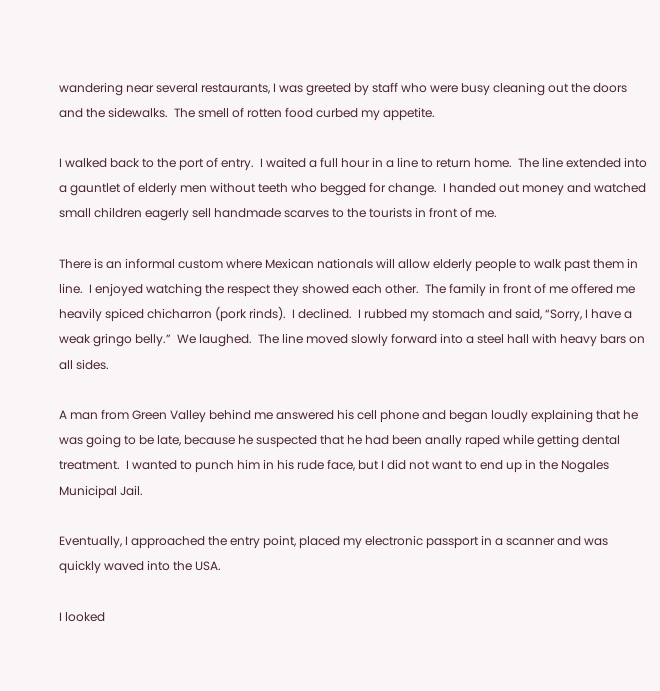wandering near several restaurants, I was greeted by staff who were busy cleaning out the doors and the sidewalks.  The smell of rotten food curbed my appetite.

I walked back to the port of entry.  I waited a full hour in a line to return home.  The line extended into a gauntlet of elderly men without teeth who begged for change.  I handed out money and watched small children eagerly sell handmade scarves to the tourists in front of me.

There is an informal custom where Mexican nationals will allow elderly people to walk past them in line.  I enjoyed watching the respect they showed each other.  The family in front of me offered me heavily spiced chicharron (pork rinds).  I declined.  I rubbed my stomach and said, “Sorry, I have a weak gringo belly.”  We laughed.  The line moved slowly forward into a steel hall with heavy bars on all sides.

A man from Green Valley behind me answered his cell phone and began loudly explaining that he was going to be late, because he suspected that he had been anally raped while getting dental treatment.  I wanted to punch him in his rude face, but I did not want to end up in the Nogales Municipal Jail.

Eventually, I approached the entry point, placed my electronic passport in a scanner and was quickly waved into the USA.

I looked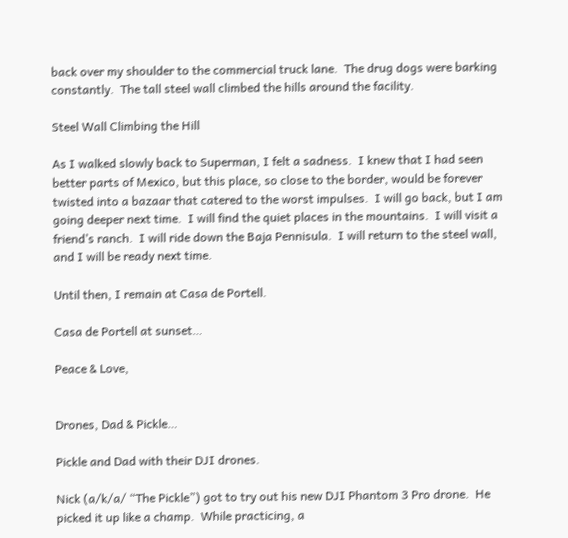back over my shoulder to the commercial truck lane.  The drug dogs were barking constantly.  The tall steel wall climbed the hills around the facility.

Steel Wall Climbing the Hill

As I walked slowly back to Superman, I felt a sadness.  I knew that I had seen better parts of Mexico, but this place, so close to the border, would be forever twisted into a bazaar that catered to the worst impulses.  I will go back, but I am going deeper next time.  I will find the quiet places in the mountains.  I will visit a friend’s ranch.  I will ride down the Baja Pennisula.  I will return to the steel wall, and I will be ready next time.

Until then, I remain at Casa de Portell.

Casa de Portell at sunset…

Peace & Love,


Drones, Dad & Pickle…

Pickle and Dad with their DJI drones.

Nick (a/k/a/ “The Pickle”) got to try out his new DJI Phantom 3 Pro drone.  He picked it up like a champ.  While practicing, a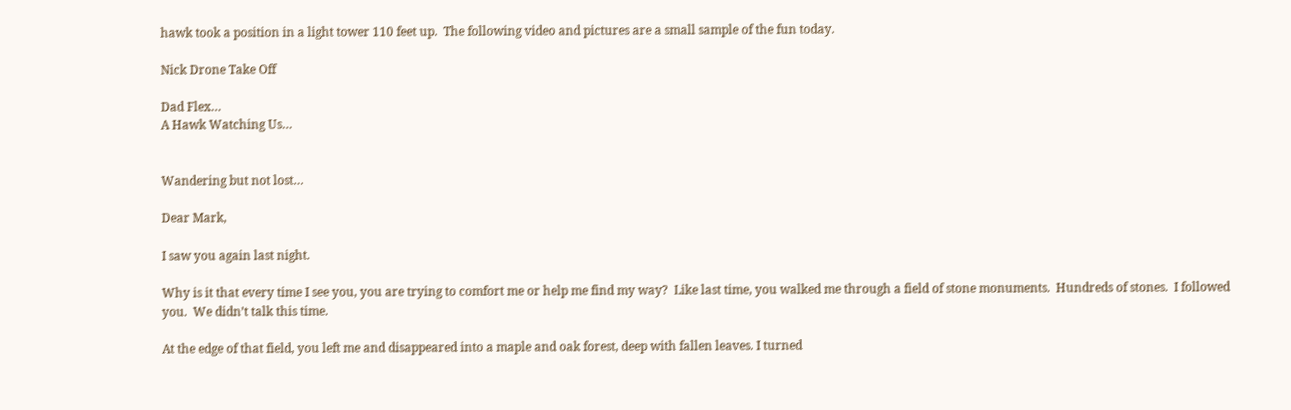hawk took a position in a light tower 110 feet up.  The following video and pictures are a small sample of the fun today.

Nick Drone Take Off

Dad Flex…
A Hawk Watching Us…


Wandering but not lost…

Dear Mark,

I saw you again last night.

Why is it that every time I see you, you are trying to comfort me or help me find my way?  Like last time, you walked me through a field of stone monuments.  Hundreds of stones.  I followed you.  We didn’t talk this time.

At the edge of that field, you left me and disappeared into a maple and oak forest, deep with fallen leaves. I turned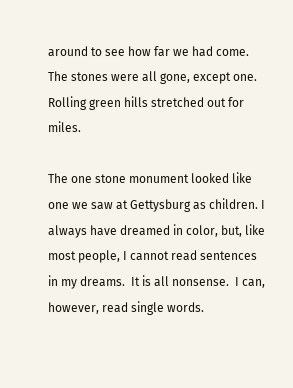around to see how far we had come.  The stones were all gone, except one.  Rolling green hills stretched out for miles.

The one stone monument looked like one we saw at Gettysburg as children. I always have dreamed in color, but, like most people, I cannot read sentences in my dreams.  It is all nonsense.  I can, however, read single words.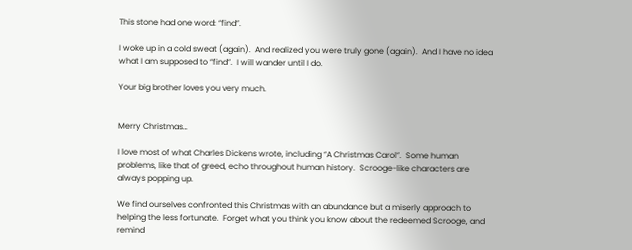This stone had one word: “find”.

I woke up in a cold sweat (again).  And realized you were truly gone (again).  And I have no idea what I am supposed to “find”.  I will wander until I do.

Your big brother loves you very much.


Merry Christmas…

I love most of what Charles Dickens wrote, including “A Christmas Carol”.  Some human problems, like that of greed, echo throughout human history.  Scrooge-like characters are always popping up.

We find ourselves confronted this Christmas with an abundance but a miserly approach to helping the less fortunate.  Forget what you think you know about the redeemed Scrooge, and remind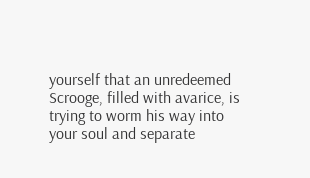yourself that an unredeemed Scrooge, filled with avarice, is trying to worm his way into your soul and separate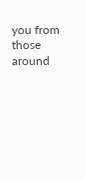you from those around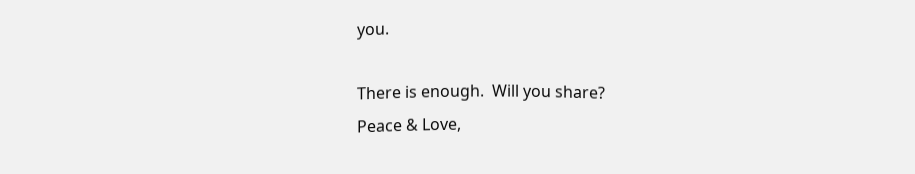you.

There is enough.  Will you share?
Peace & Love,